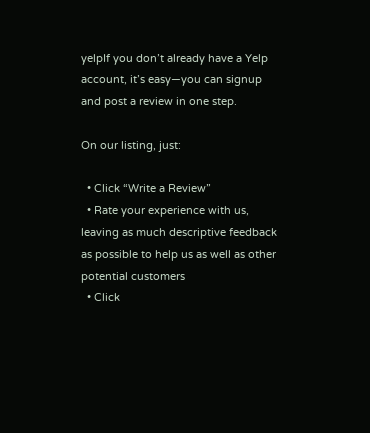yelpIf you don’t already have a Yelp account, it’s easy—you can signup and post a review in one step.

On our listing, just:

  • Click “Write a Review”
  • Rate your experience with us, leaving as much descriptive feedback as possible to help us as well as other potential customers
  • Click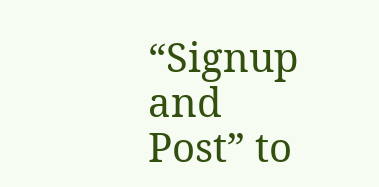“Signup and Post” to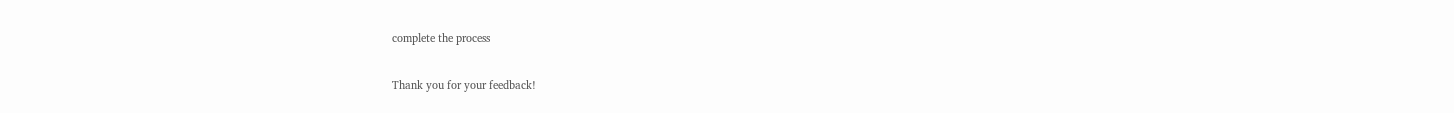complete the process

Thank you for your feedback!